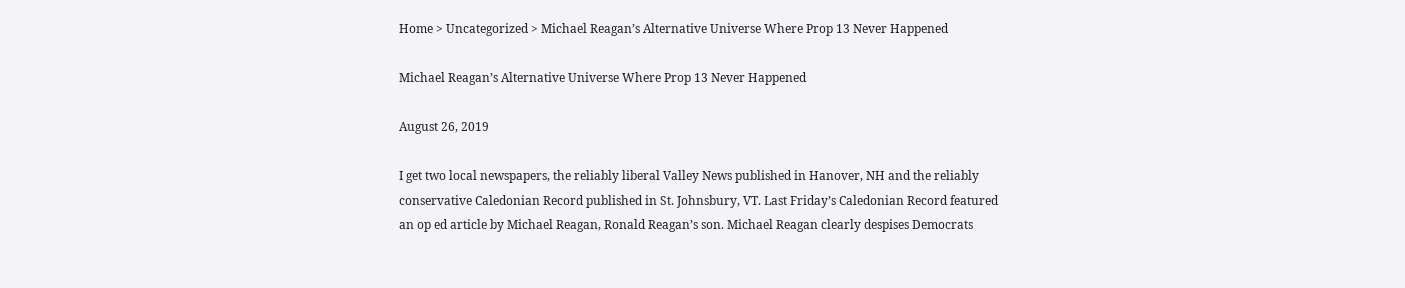Home > Uncategorized > Michael Reagan’s Alternative Universe Where Prop 13 Never Happened

Michael Reagan’s Alternative Universe Where Prop 13 Never Happened

August 26, 2019

I get two local newspapers, the reliably liberal Valley News published in Hanover, NH and the reliably conservative Caledonian Record published in St. Johnsbury, VT. Last Friday’s Caledonian Record featured an op ed article by Michael Reagan, Ronald Reagan’s son. Michael Reagan clearly despises Democrats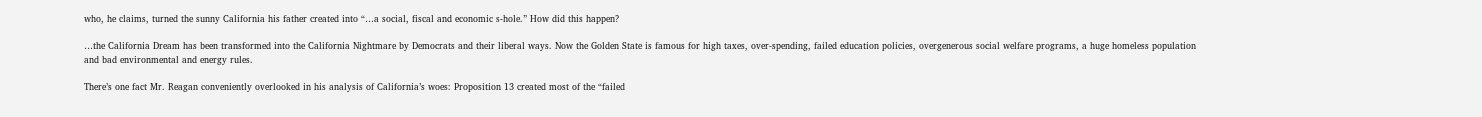who, he claims, turned the sunny California his father created into “…a social, fiscal and economic s-hole.” How did this happen?

…the California Dream has been transformed into the California Nightmare by Democrats and their liberal ways. Now the Golden State is famous for high taxes, over-spending, failed education policies, overgenerous social welfare programs, a huge homeless population and bad environmental and energy rules.

There’s one fact Mr. Reagan conveniently overlooked in his analysis of California’s woes: Proposition 13 created most of the “failed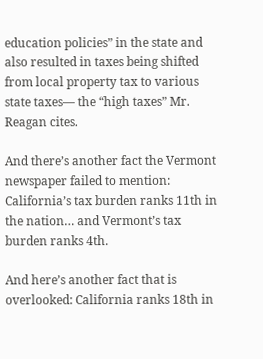education policies” in the state and also resulted in taxes being shifted from local property tax to various state taxes— the “high taxes” Mr. Reagan cites.

And there’s another fact the Vermont newspaper failed to mention: California’s tax burden ranks 11th in the nation… and Vermont’s tax burden ranks 4th.

And here’s another fact that is overlooked: California ranks 18th in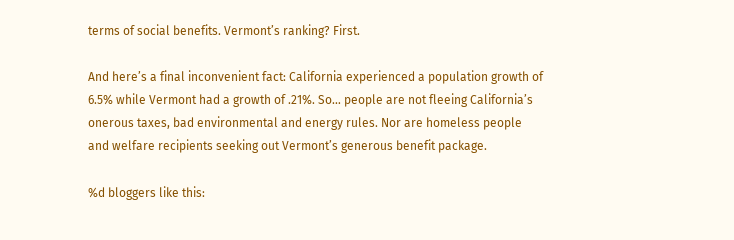terms of social benefits. Vermont’s ranking? First.

And here’s a final inconvenient fact: California experienced a population growth of 6.5% while Vermont had a growth of .21%. So… people are not fleeing California’s onerous taxes, bad environmental and energy rules. Nor are homeless people and welfare recipients seeking out Vermont’s generous benefit package.

%d bloggers like this: